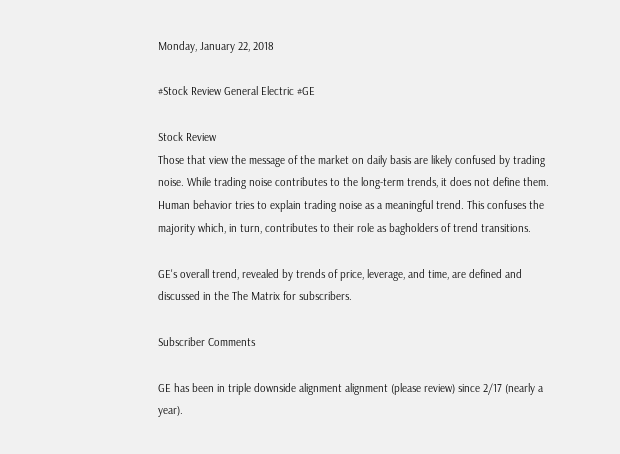Monday, January 22, 2018

#Stock Review General Electric #GE

Stock Review
Those that view the message of the market on daily basis are likely confused by trading noise. While trading noise contributes to the long-term trends, it does not define them. Human behavior tries to explain trading noise as a meaningful trend. This confuses the majority which, in turn, contributes to their role as bagholders of trend transitions.

GE's overall trend, revealed by trends of price, leverage, and time, are defined and discussed in the The Matrix for subscribers.

Subscriber Comments

GE has been in triple downside alignment alignment (please review) since 2/17 (nearly a year).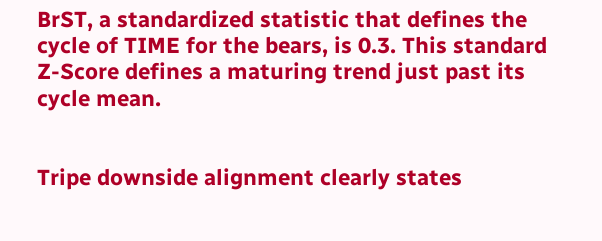BrST, a standardized statistic that defines the cycle of TIME for the bears, is 0.3. This standard Z-Score defines a maturing trend just past its cycle mean.


Tripe downside alignment clearly states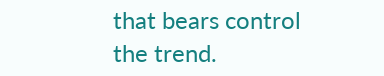that bears control the trend.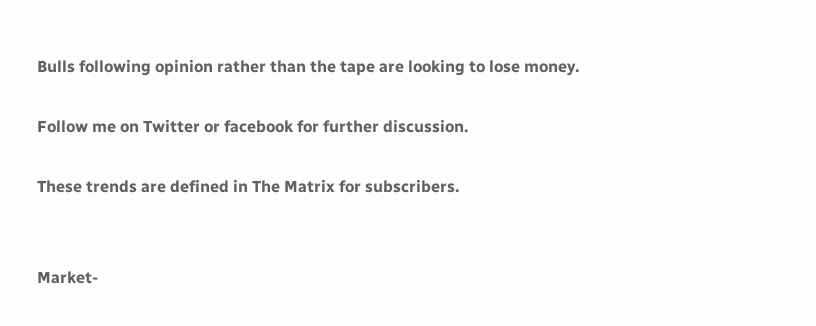Bulls following opinion rather than the tape are looking to lose money.

Follow me on Twitter or facebook for further discussion.

These trends are defined in The Matrix for subscribers.


Market-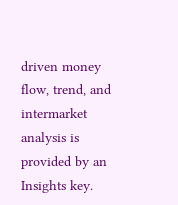driven money flow, trend, and intermarket analysis is provided by an Insights key.